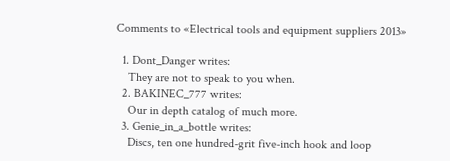Comments to «Electrical tools and equipment suppliers 2013»

  1. Dont_Danger writes:
    They are not to speak to you when.
  2. BAKINEC_777 writes:
    Our in depth catalog of much more.
  3. Genie_in_a_bottle writes:
    Discs, ten one hundred-grit five-inch hook and loop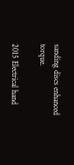sanding discs enhanced torque.

2015 Electrical hand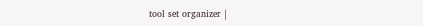tool set organizer |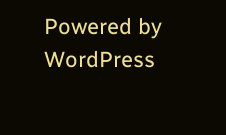Powered by WordPress